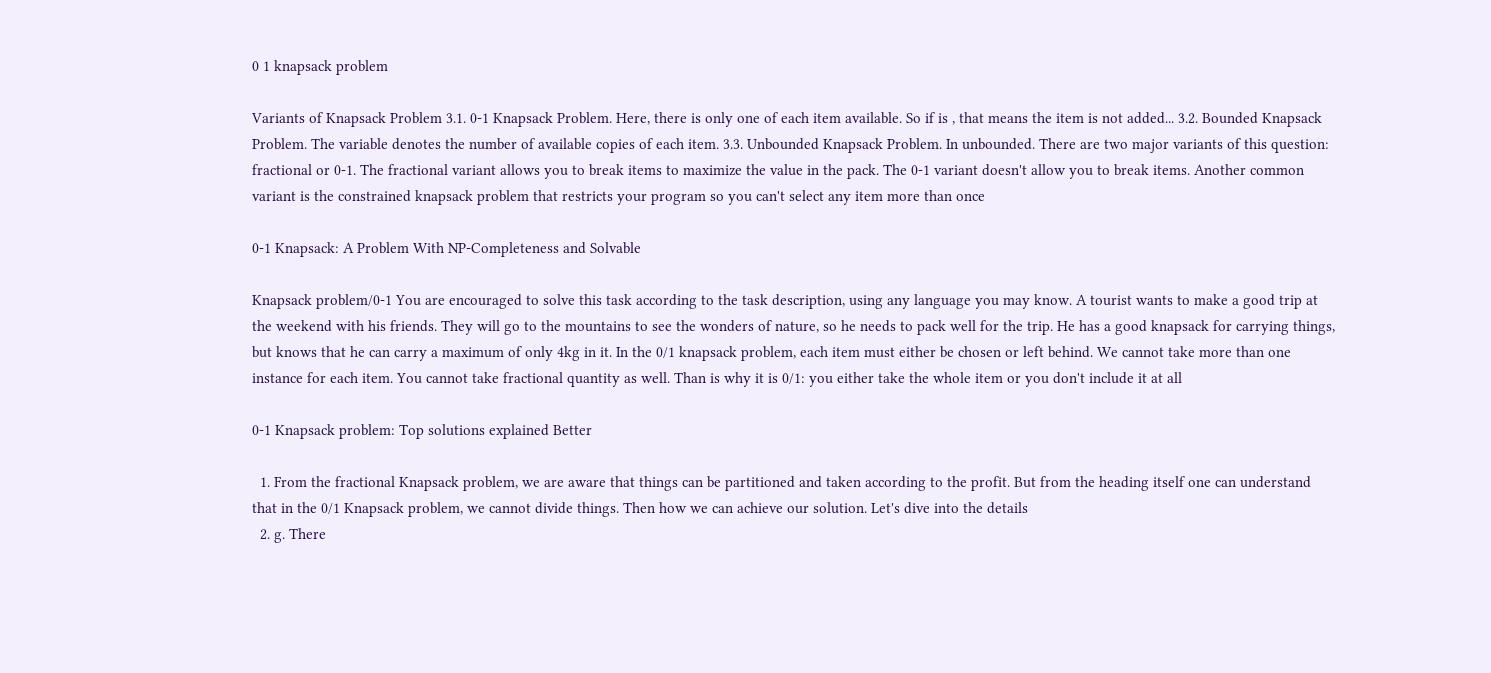0 1 knapsack problem

Variants of Knapsack Problem 3.1. 0-1 Knapsack Problem. Here, there is only one of each item available. So if is , that means the item is not added... 3.2. Bounded Knapsack Problem. The variable denotes the number of available copies of each item. 3.3. Unbounded Knapsack Problem. In unbounded. There are two major variants of this question: fractional or 0-1. The fractional variant allows you to break items to maximize the value in the pack. The 0-1 variant doesn't allow you to break items. Another common variant is the constrained knapsack problem that restricts your program so you can't select any item more than once

0-1 Knapsack: A Problem With NP-Completeness and Solvable

Knapsack problem/0-1 You are encouraged to solve this task according to the task description, using any language you may know. A tourist wants to make a good trip at the weekend with his friends. They will go to the mountains to see the wonders of nature, so he needs to pack well for the trip. He has a good knapsack for carrying things, but knows that he can carry a maximum of only 4kg in it. In the 0/1 knapsack problem, each item must either be chosen or left behind. We cannot take more than one instance for each item. You cannot take fractional quantity as well. Than is why it is 0/1: you either take the whole item or you don't include it at all

0-1 Knapsack problem: Top solutions explained Better

  1. From the fractional Knapsack problem, we are aware that things can be partitioned and taken according to the profit. But from the heading itself one can understand that in the 0/1 Knapsack problem, we cannot divide things. Then how we can achieve our solution. Let's dive into the details
  2. g. There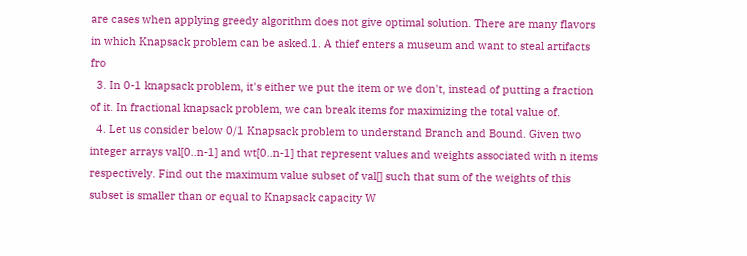are cases when applying greedy algorithm does not give optimal solution. There are many flavors in which Knapsack problem can be asked.1. A thief enters a museum and want to steal artifacts fro
  3. In 0-1 knapsack problem, it's either we put the item or we don't, instead of putting a fraction of it. In fractional knapsack problem, we can break items for maximizing the total value of.
  4. Let us consider below 0/1 Knapsack problem to understand Branch and Bound. Given two integer arrays val[0..n-1] and wt[0..n-1] that represent values and weights associated with n items respectively. Find out the maximum value subset of val[] such that sum of the weights of this subset is smaller than or equal to Knapsack capacity W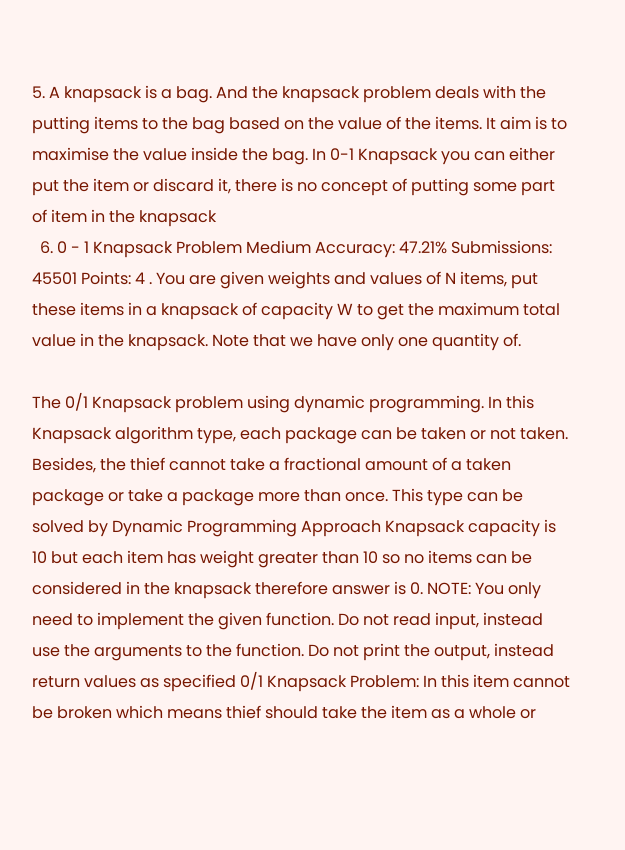5. A knapsack is a bag. And the knapsack problem deals with the putting items to the bag based on the value of the items. It aim is to maximise the value inside the bag. In 0-1 Knapsack you can either put the item or discard it, there is no concept of putting some part of item in the knapsack
  6. 0 - 1 Knapsack Problem Medium Accuracy: 47.21% Submissions: 45501 Points: 4 . You are given weights and values of N items, put these items in a knapsack of capacity W to get the maximum total value in the knapsack. Note that we have only one quantity of.

The 0/1 Knapsack problem using dynamic programming. In this Knapsack algorithm type, each package can be taken or not taken. Besides, the thief cannot take a fractional amount of a taken package or take a package more than once. This type can be solved by Dynamic Programming Approach Knapsack capacity is 10 but each item has weight greater than 10 so no items can be considered in the knapsack therefore answer is 0. NOTE: You only need to implement the given function. Do not read input, instead use the arguments to the function. Do not print the output, instead return values as specified 0/1 Knapsack Problem: In this item cannot be broken which means thief should take the item as a whole or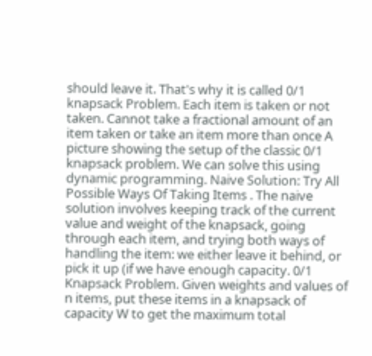should leave it. That's why it is called 0/1 knapsack Problem. Each item is taken or not taken. Cannot take a fractional amount of an item taken or take an item more than once A picture showing the setup of the classic 0/1 knapsack problem. We can solve this using dynamic programming. Naive Solution: Try All Possible Ways Of Taking Items . The naive solution involves keeping track of the current value and weight of the knapsack, going through each item, and trying both ways of handling the item: we either leave it behind, or pick it up (if we have enough capacity. 0/1 Knapsack Problem. Given weights and values of n items, put these items in a knapsack of capacity W to get the maximum total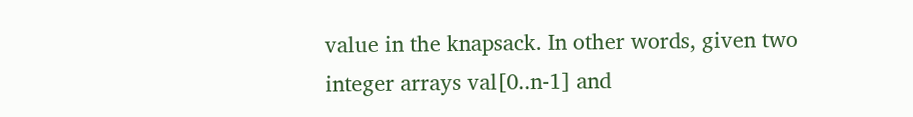value in the knapsack. In other words, given two integer arrays val[0..n-1] and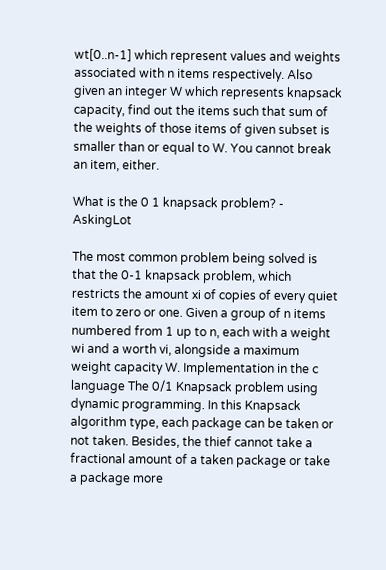wt[0..n-1] which represent values and weights associated with n items respectively. Also given an integer W which represents knapsack capacity, find out the items such that sum of the weights of those items of given subset is smaller than or equal to W. You cannot break an item, either.

What is the 0 1 knapsack problem? - AskingLot

The most common problem being solved is that the 0-1 knapsack problem, which restricts the amount xi of copies of every quiet item to zero or one. Given a group of n items numbered from 1 up to n, each with a weight wi and a worth vi, alongside a maximum weight capacity W. Implementation in the c language The 0/1 Knapsack problem using dynamic programming. In this Knapsack algorithm type, each package can be taken or not taken. Besides, the thief cannot take a fractional amount of a taken package or take a package more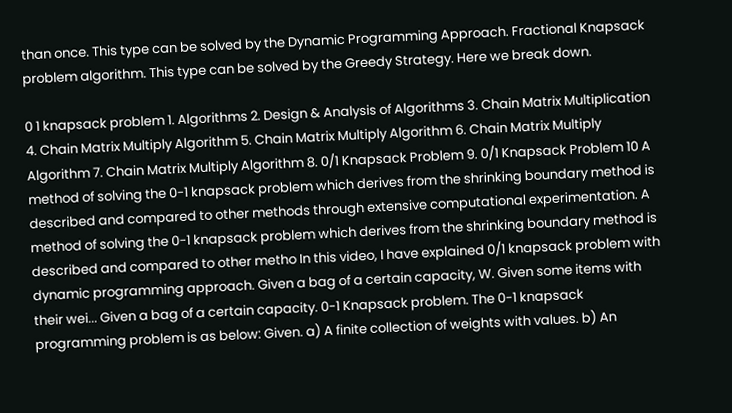than once. This type can be solved by the Dynamic Programming Approach. Fractional Knapsack problem algorithm. This type can be solved by the Greedy Strategy. Here we break down.

0 1 knapsack problem 1. Algorithms 2. Design & Analysis of Algorithms 3. Chain Matrix Multiplication 4. Chain Matrix Multiply Algorithm 5. Chain Matrix Multiply Algorithm 6. Chain Matrix Multiply Algorithm 7. Chain Matrix Multiply Algorithm 8. 0/1 Knapsack Problem 9. 0/1 Knapsack Problem 10 A method of solving the 0-1 knapsack problem which derives from the shrinking boundary method is described and compared to other methods through extensive computational experimentation. A method of solving the 0-1 knapsack problem which derives from the shrinking boundary method is described and compared to other metho In this video, I have explained 0/1 knapsack problem with dynamic programming approach. Given a bag of a certain capacity, W. Given some items with their wei... Given a bag of a certain capacity. 0-1 Knapsack problem. The 0-1 knapsack programming problem is as below: Given. a) A finite collection of weights with values. b) An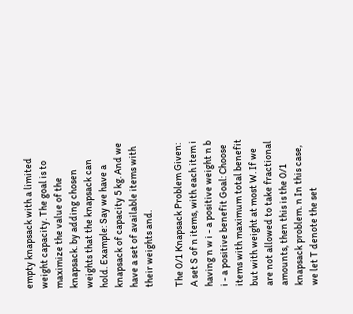empty knapsack with a limited weight capacity. The goal is to maximize the value of the knapsack. by adding chosen weights that the knapsack can hold. Example: Say we have a knapsack of capacity 5 kg. And we have a set of available items with their weights and.

The 0/1 Knapsack Problem Given: A set S of n items, with each item i having n w i - a positive weight n b i - a positive benefit Goal: Choose items with maximum total benefit but with weight at most W. If we are not allowed to take fractional amounts, then this is the 0/1 knapsack problem. n In this case, we let T denote the set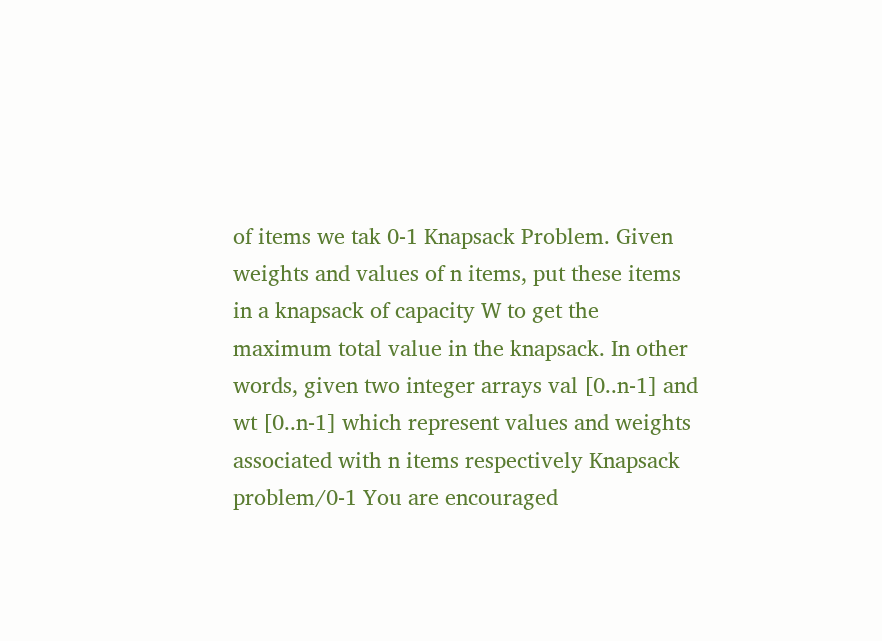of items we tak 0-1 Knapsack Problem. Given weights and values of n items, put these items in a knapsack of capacity W to get the maximum total value in the knapsack. In other words, given two integer arrays val [0..n-1] and wt [0..n-1] which represent values and weights associated with n items respectively Knapsack problem/0-1 You are encouraged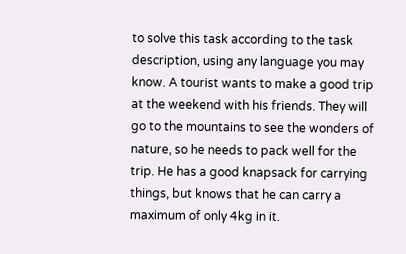to solve this task according to the task description, using any language you may know. A tourist wants to make a good trip at the weekend with his friends. They will go to the mountains to see the wonders of nature, so he needs to pack well for the trip. He has a good knapsack for carrying things, but knows that he can carry a maximum of only 4kg in it.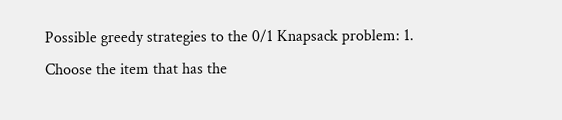Possible greedy strategies to the 0/1 Knapsack problem: 1. Choose the item that has the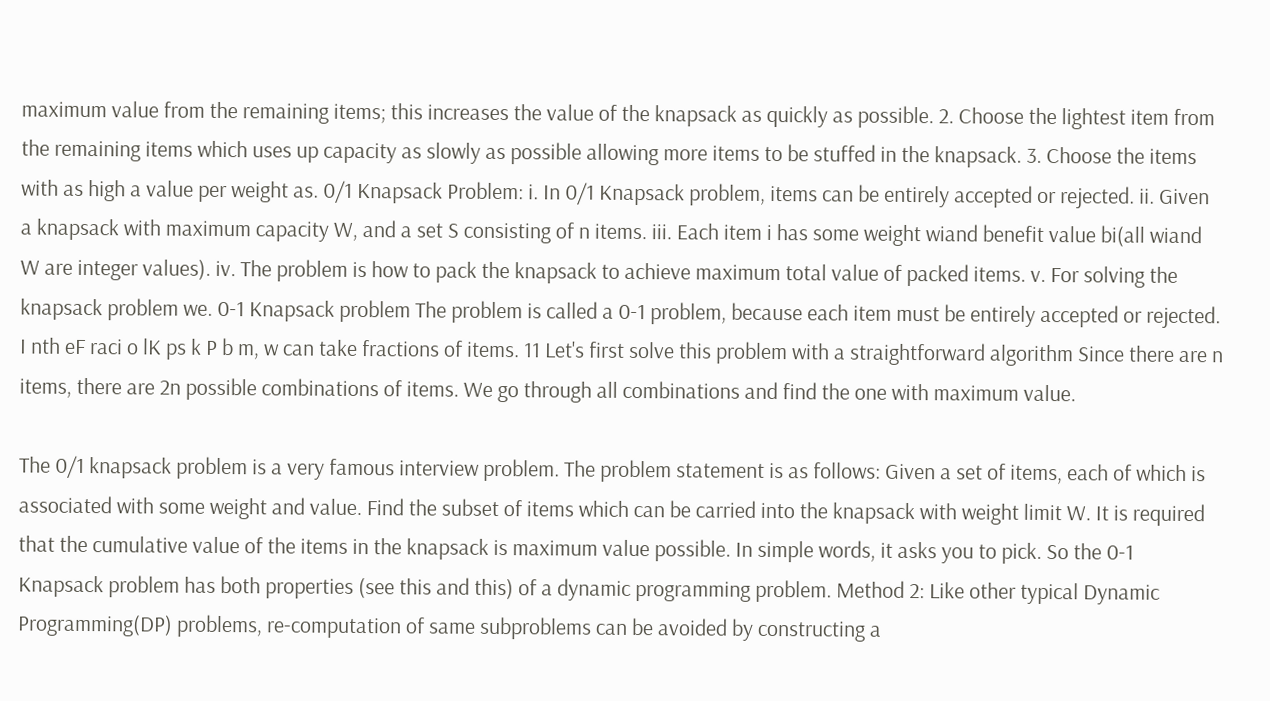maximum value from the remaining items; this increases the value of the knapsack as quickly as possible. 2. Choose the lightest item from the remaining items which uses up capacity as slowly as possible allowing more items to be stuffed in the knapsack. 3. Choose the items with as high a value per weight as. 0/1 Knapsack Problem: i. In 0/1 Knapsack problem, items can be entirely accepted or rejected. ii. Given a knapsack with maximum capacity W, and a set S consisting of n items. iii. Each item i has some weight wiand benefit value bi(all wiand W are integer values). iv. The problem is how to pack the knapsack to achieve maximum total value of packed items. v. For solving the knapsack problem we. 0-1 Knapsack problem The problem is called a 0-1 problem, because each item must be entirely accepted or rejected. I nth eF raci o lK ps k P b m, w can take fractions of items. 11 Let's first solve this problem with a straightforward algorithm Since there are n items, there are 2n possible combinations of items. We go through all combinations and find the one with maximum value.

The 0/1 knapsack problem is a very famous interview problem. The problem statement is as follows: Given a set of items, each of which is associated with some weight and value. Find the subset of items which can be carried into the knapsack with weight limit W. It is required that the cumulative value of the items in the knapsack is maximum value possible. In simple words, it asks you to pick. So the 0-1 Knapsack problem has both properties (see this and this) of a dynamic programming problem. Method 2: Like other typical Dynamic Programming(DP) problems, re-computation of same subproblems can be avoided by constructing a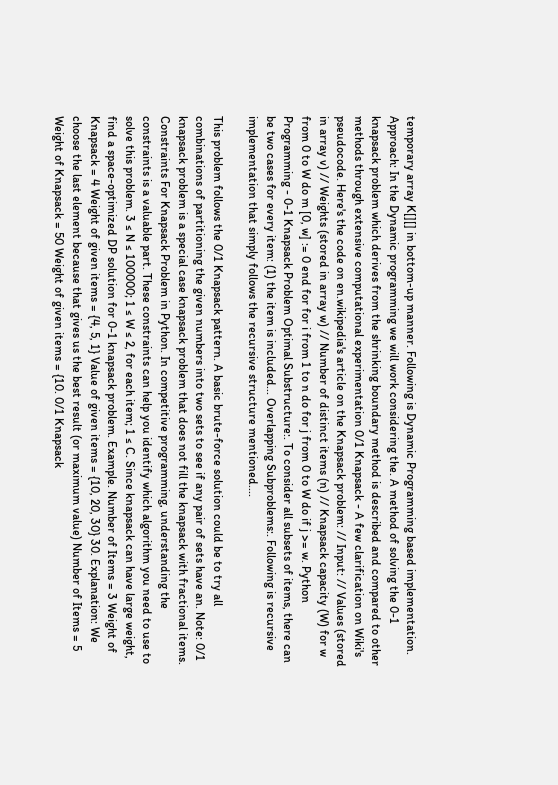temporary array K[][] in bottom-up manner. Following is Dynamic Programming based implementation. Approach: In the Dynamic programming we will work considering the. A method of solving the 0-1 knapsack problem which derives from the shrinking boundary method is described and compared to other methods through extensive computational experimentation 0/1 Knapsack - A few clarification on Wiki's pseudocode. Here's the code on en.wikipedia's article on the Knapsack problem: // Input: // Values (stored in array v) // Weights (stored in array w) // Number of distinct items (n) // Knapsack capacity (W) for w from 0 to W do m [0, w] := 0 end for for i from 1 to n do for j from 0 to W do if j >= w. Python Programming - 0-1 Knapsack Problem Optimal Substructure:. To consider all subsets of items, there can be two cases for every item: (1) the item is included... Overlapping Subproblems:. Following is recursive implementation that simply follows the recursive structure mentioned....

This problem follows the 0/1 Knapsack pattern. A basic brute-force solution could be to try all combinations of partitioning the given numbers into two sets to see if any pair of sets have an. Note: 0/1 knapsack problem is a special case knapsack problem that does not fill the knapsack with fractional items. Constraints For Knapsack Problem in Python. In competitive programming, understanding the constraints is a valuable part. These constraints can help you identify which algorithm you need to use to solve this problem. 3 ≤ N ≤ 100000; 1 ≤ W ≤ 2, for each item; 1 ≤ C. Since knapsack can have large weight, find a space-optimized DP solution for 0-1 knapsack problem. Example. Number of Items = 3 Weight of Knapsack = 4 Weight of given items = {4, 5, 1} Value of given items = {10, 20, 30} 30. Explanation: We choose the last element because that gives us the best result (or maximum value) Number of Items = 5 Weight of Knapsack = 50 Weight of given items = {10. 0/1 Knapsack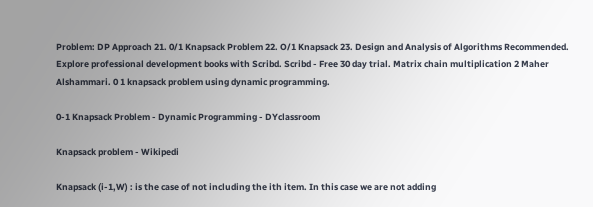Problem: DP Approach 21. 0/1 Knapsack Problem 22. O/1 Knapsack 23. Design and Analysis of Algorithms Recommended. Explore professional development books with Scribd. Scribd - Free 30 day trial. Matrix chain multiplication 2 Maher Alshammari. 0 1 knapsack problem using dynamic programming.

0-1 Knapsack Problem - Dynamic Programming - DYclassroom

Knapsack problem - Wikipedi

Knapsack (i-1,W) : is the case of not including the ith item. In this case we are not adding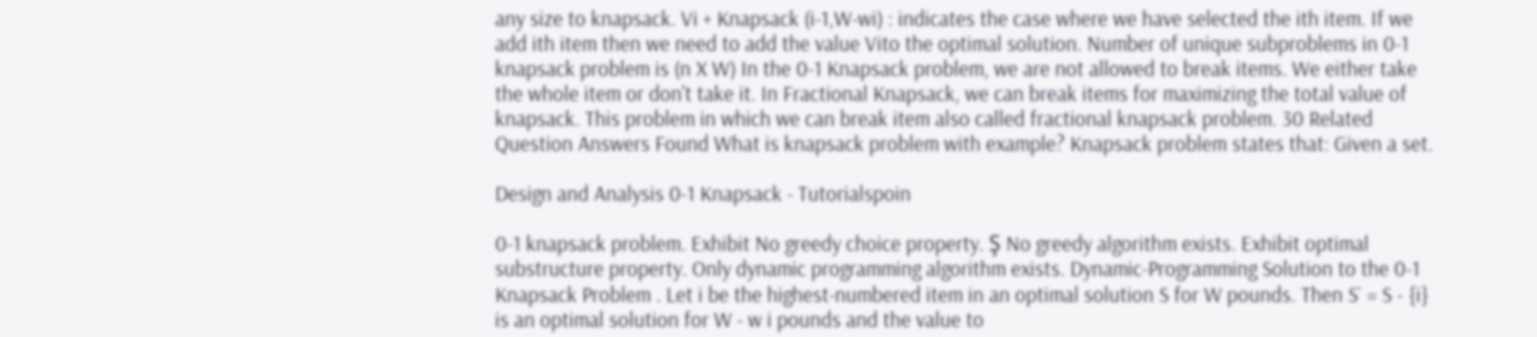any size to knapsack. Vi + Knapsack (i-1,W-wi) : indicates the case where we have selected the ith item. If we add ith item then we need to add the value Vito the optimal solution. Number of unique subproblems in 0-1 knapsack problem is (n X W) In the 0-1 Knapsack problem, we are not allowed to break items. We either take the whole item or don't take it. In Fractional Knapsack, we can break items for maximizing the total value of knapsack. This problem in which we can break item also called fractional knapsack problem. 30 Related Question Answers Found What is knapsack problem with example? Knapsack problem states that: Given a set.

Design and Analysis 0-1 Knapsack - Tutorialspoin

0-1 knapsack problem. Exhibit No greedy choice property. Ş No greedy algorithm exists. Exhibit optimal substructure property. Only dynamic programming algorithm exists. Dynamic-Programming Solution to the 0-1 Knapsack Problem . Let i be the highest-numbered item in an optimal solution S for W pounds. Then S` = S - {i} is an optimal solution for W - w i pounds and the value to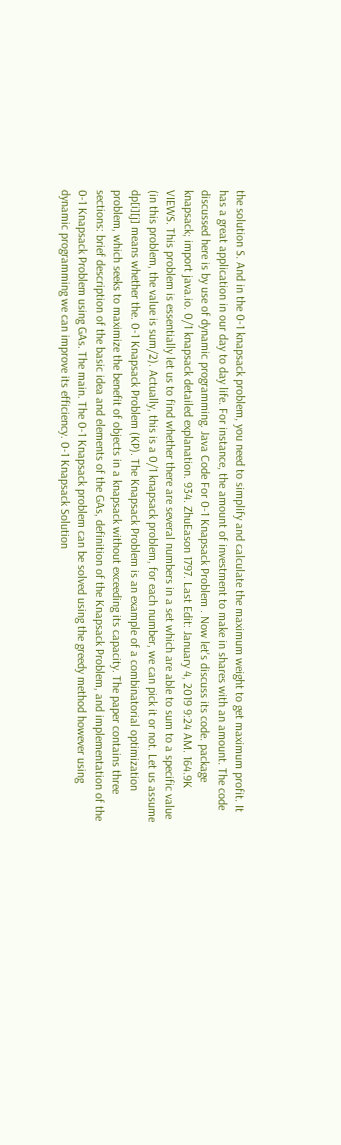the solution S. And in the 0-1 knapsack problem, you need to simplify and calculate the maximum weight to get maximum profit. It has a great application in our day to day life. For instance, the amount of investment to make in shares with an amount. The code discussed here is by use of dynamic programming. Java Code For 0-1 Knapsack Problem . Now let's discuss its code. package knapsack; import java.io. 0/1 knapsack detailed explanation. 934. ZhuEason 1797. Last Edit: January 4, 2019 9:24 AM. 164.9K VIEWS. This problem is essentially let us to find whether there are several numbers in a set which are able to sum to a specific value (in this problem, the value is sum/2). Actually, this is a 0/1 knapsack problem, for each number, we can pick it or not. Let us assume dp[i][j] means whether the. 0-1 Knapsack Problem (KP). The Knapsack Problem is an example of a combinatorial optimization problem, which seeks to maximize the benefit of objects in a knapsack without exceeding its capacity. The paper contains three sections: brief description of the basic idea and elements of the GAs, definition of the Knapsack Problem, and implementation of the 0-1 Knapsack Problem using GAs. The main. The 0-1 Knapsack problem can be solved using the greedy method however using dynamic programming we can improve its efficiency. 0-1 Knapsack Solution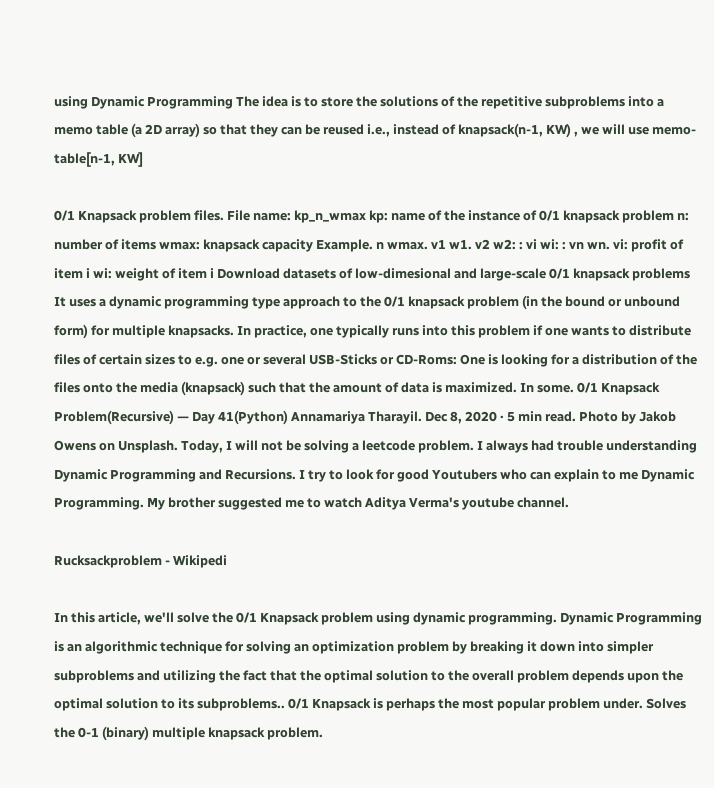using Dynamic Programming The idea is to store the solutions of the repetitive subproblems into a memo table (a 2D array) so that they can be reused i.e., instead of knapsack(n-1, KW) , we will use memo-table[n-1, KW]

0/1 Knapsack problem files. File name: kp_n_wmax kp: name of the instance of 0/1 knapsack problem n: number of items wmax: knapsack capacity Example. n wmax. v1 w1. v2 w2: : vi wi: : vn wn. vi: profit of item i wi: weight of item i Download datasets of low-dimesional and large-scale 0/1 knapsack problems It uses a dynamic programming type approach to the 0/1 knapsack problem (in the bound or unbound form) for multiple knapsacks. In practice, one typically runs into this problem if one wants to distribute files of certain sizes to e.g. one or several USB-Sticks or CD-Roms: One is looking for a distribution of the files onto the media (knapsack) such that the amount of data is maximized. In some. 0/1 Knapsack Problem(Recursive) — Day 41(Python) Annamariya Tharayil. Dec 8, 2020 · 5 min read. Photo by Jakob Owens on Unsplash. Today, I will not be solving a leetcode problem. I always had trouble understanding Dynamic Programming and Recursions. I try to look for good Youtubers who can explain to me Dynamic Programming. My brother suggested me to watch Aditya Verma's youtube channel.

Rucksackproblem - Wikipedi

In this article, we'll solve the 0/1 Knapsack problem using dynamic programming. Dynamic Programming is an algorithmic technique for solving an optimization problem by breaking it down into simpler subproblems and utilizing the fact that the optimal solution to the overall problem depends upon the optimal solution to its subproblems.. 0/1 Knapsack is perhaps the most popular problem under. Solves the 0-1 (binary) multiple knapsack problem.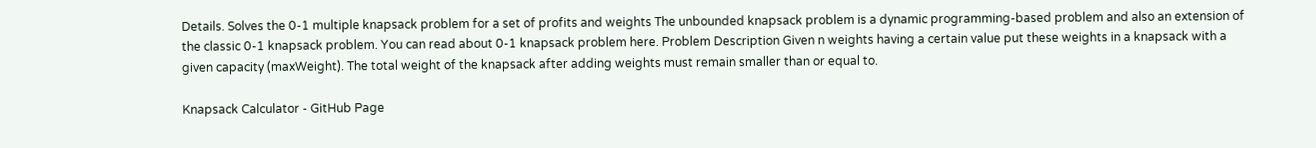Details. Solves the 0-1 multiple knapsack problem for a set of profits and weights The unbounded knapsack problem is a dynamic programming-based problem and also an extension of the classic 0-1 knapsack problem. You can read about 0-1 knapsack problem here. Problem Description Given n weights having a certain value put these weights in a knapsack with a given capacity (maxWeight). The total weight of the knapsack after adding weights must remain smaller than or equal to.

Knapsack Calculator - GitHub Page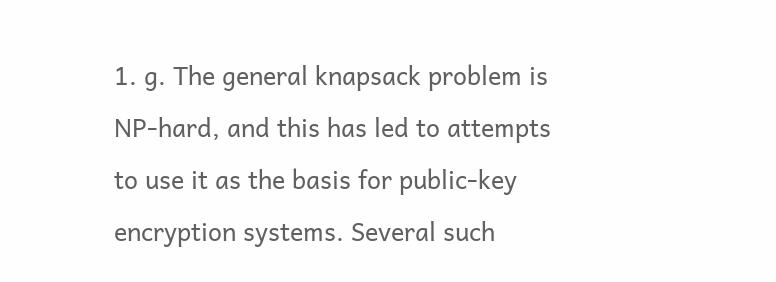1. g. The general knapsack problem is NP-hard, and this has led to attempts to use it as the basis for public-key encryption systems. Several such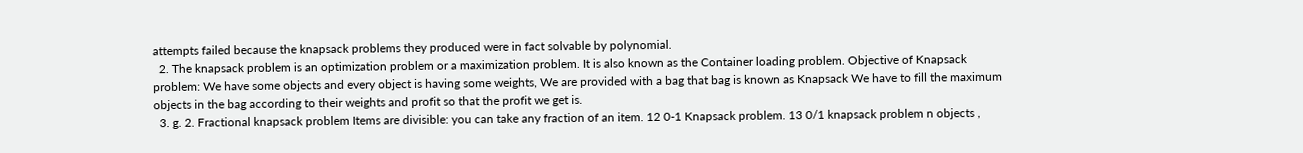attempts failed because the knapsack problems they produced were in fact solvable by polynomial.
  2. The knapsack problem is an optimization problem or a maximization problem. It is also known as the Container loading problem. Objective of Knapsack problem: We have some objects and every object is having some weights, We are provided with a bag that bag is known as Knapsack We have to fill the maximum objects in the bag according to their weights and profit so that the profit we get is.
  3. g. 2. Fractional knapsack problem Items are divisible: you can take any fraction of an item. 12 0-1 Knapsack problem. 13 0/1 knapsack problem n objects ,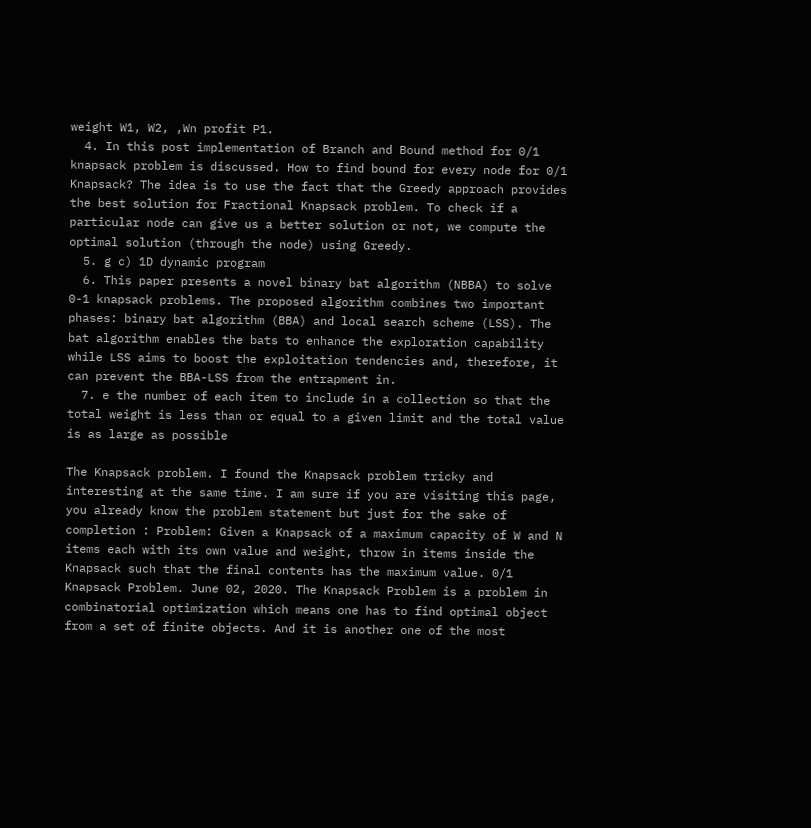weight W1, W2, ,Wn profit P1.
  4. In this post implementation of Branch and Bound method for 0/1 knapsack problem is discussed. How to find bound for every node for 0/1 Knapsack? The idea is to use the fact that the Greedy approach provides the best solution for Fractional Knapsack problem. To check if a particular node can give us a better solution or not, we compute the optimal solution (through the node) using Greedy.
  5. g c) 1D dynamic program
  6. This paper presents a novel binary bat algorithm (NBBA) to solve 0-1 knapsack problems. The proposed algorithm combines two important phases: binary bat algorithm (BBA) and local search scheme (LSS). The bat algorithm enables the bats to enhance the exploration capability while LSS aims to boost the exploitation tendencies and, therefore, it can prevent the BBA-LSS from the entrapment in.
  7. e the number of each item to include in a collection so that the total weight is less than or equal to a given limit and the total value is as large as possible

The Knapsack problem. I found the Knapsack problem tricky and interesting at the same time. I am sure if you are visiting this page, you already know the problem statement but just for the sake of completion : Problem: Given a Knapsack of a maximum capacity of W and N items each with its own value and weight, throw in items inside the Knapsack such that the final contents has the maximum value. 0/1 Knapsack Problem. June 02, 2020. The Knapsack Problem is a problem in combinatorial optimization which means one has to find optimal object from a set of finite objects. And it is another one of the most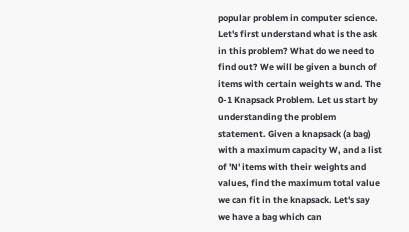popular problem in computer science. Let's first understand what is the ask in this problem? What do we need to find out? We will be given a bunch of items with certain weights w and. The 0-1 Knapsack Problem. Let us start by understanding the problem statement. Given a knapsack (a bag) with a maximum capacity W, and a list of 'N' items with their weights and values, find the maximum total value we can fit in the knapsack. Let's say we have a bag which can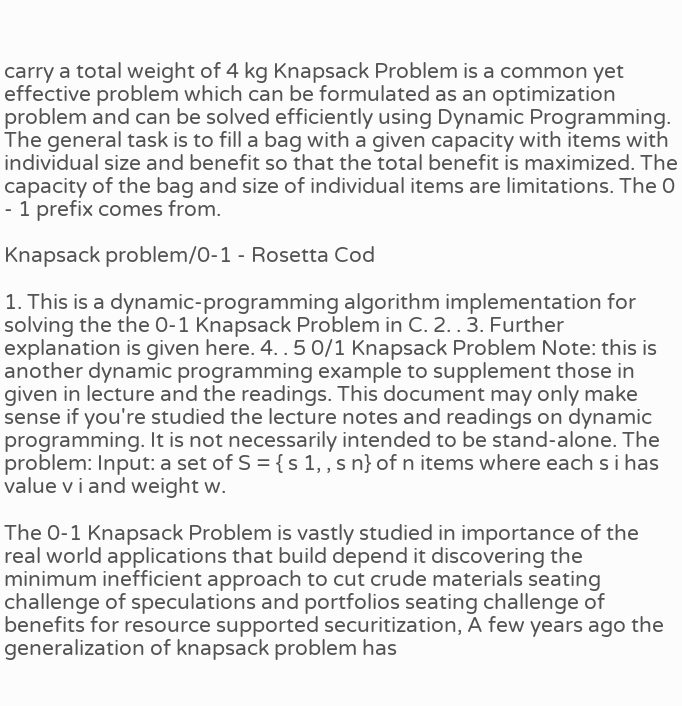carry a total weight of 4 kg Knapsack Problem is a common yet effective problem which can be formulated as an optimization problem and can be solved efficiently using Dynamic Programming. The general task is to fill a bag with a given capacity with items with individual size and benefit so that the total benefit is maximized. The capacity of the bag and size of individual items are limitations. The 0 - 1 prefix comes from.

Knapsack problem/0-1 - Rosetta Cod

1. This is a dynamic-programming algorithm implementation for solving the the 0-1 Knapsack Problem in C. 2. . 3. Further explanation is given here. 4. . 5 0/1 Knapsack Problem Note: this is another dynamic programming example to supplement those in given in lecture and the readings. This document may only make sense if you're studied the lecture notes and readings on dynamic programming. It is not necessarily intended to be stand-alone. The problem: Input: a set of S = { s 1, , s n} of n items where each s i has value v i and weight w.

The 0-1 Knapsack Problem is vastly studied in importance of the real world applications that build depend it discovering the minimum inefficient approach to cut crude materials seating challenge of speculations and portfolios seating challenge of benefits for resource supported securitization, A few years ago the generalization of knapsack problem has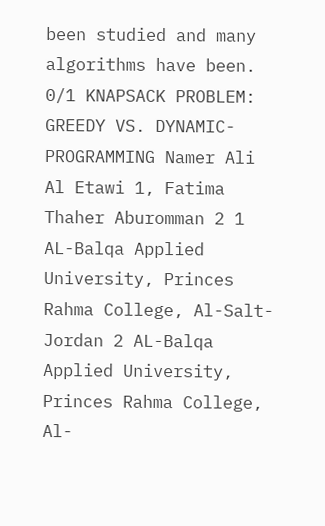been studied and many algorithms have been. 0/1 KNAPSACK PROBLEM: GREEDY VS. DYNAMIC-PROGRAMMING Namer Ali Al Etawi 1, Fatima Thaher Aburomman 2 1 AL-Balqa Applied University, Princes Rahma College, Al-Salt-Jordan 2 AL-Balqa Applied University, Princes Rahma College, Al-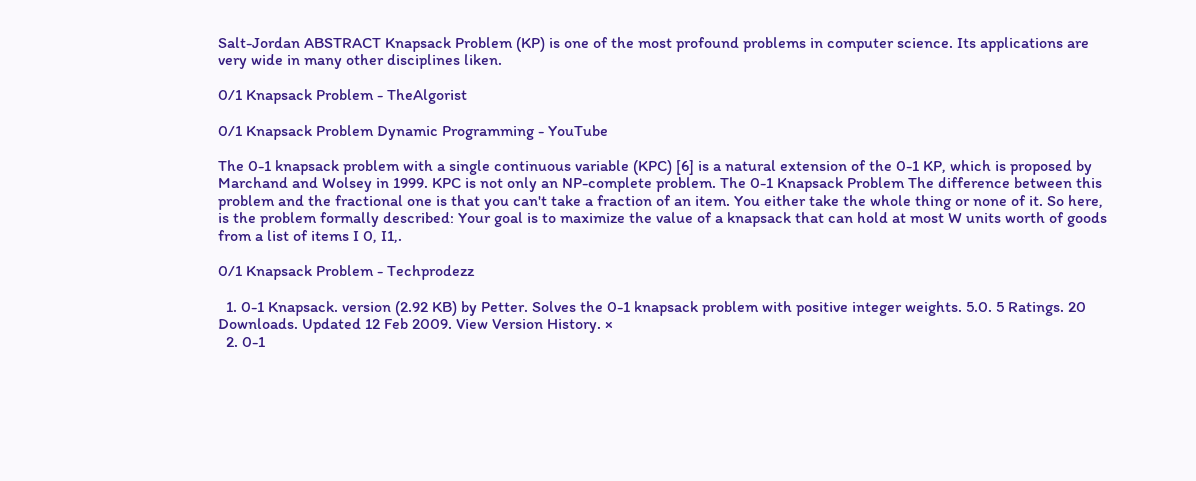Salt-Jordan ABSTRACT Knapsack Problem (KP) is one of the most profound problems in computer science. Its applications are very wide in many other disciplines liken.

0/1 Knapsack Problem - TheAlgorist

0/1 Knapsack Problem Dynamic Programming - YouTube

The 0-1 knapsack problem with a single continuous variable (KPC) [6] is a natural extension of the 0-1 KP, which is proposed by Marchand and Wolsey in 1999. KPC is not only an NP-complete problem. The 0-1 Knapsack Problem The difference between this problem and the fractional one is that you can't take a fraction of an item. You either take the whole thing or none of it. So here, is the problem formally described: Your goal is to maximize the value of a knapsack that can hold at most W units worth of goods from a list of items I 0, I1,.

0/1 Knapsack Problem - Techprodezz

  1. 0-1 Knapsack. version (2.92 KB) by Petter. Solves the 0-1 knapsack problem with positive integer weights. 5.0. 5 Ratings. 20 Downloads. Updated 12 Feb 2009. View Version History. ×
  2. 0-1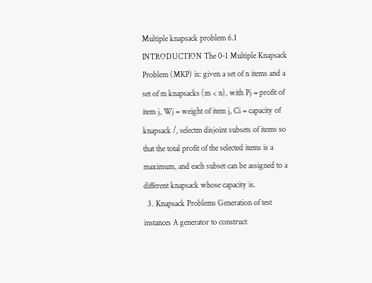Multiple knapsack problem 6.1 INTRODUCTION The 0-1 Multiple Knapsack Problem (MKP) is: given a set of n items and a set of m knapsacks (m < n), with Pj = profit of item j, Wj = weight of item j, Ci = capacity of knapsack /, selectm disjoint subsets of items so that the total profit of the selected items is a maximum, and each subset can be assigned to a different knapsack whose capacity is.
  3. Knapsack Problems Generation of test instances A generator to construct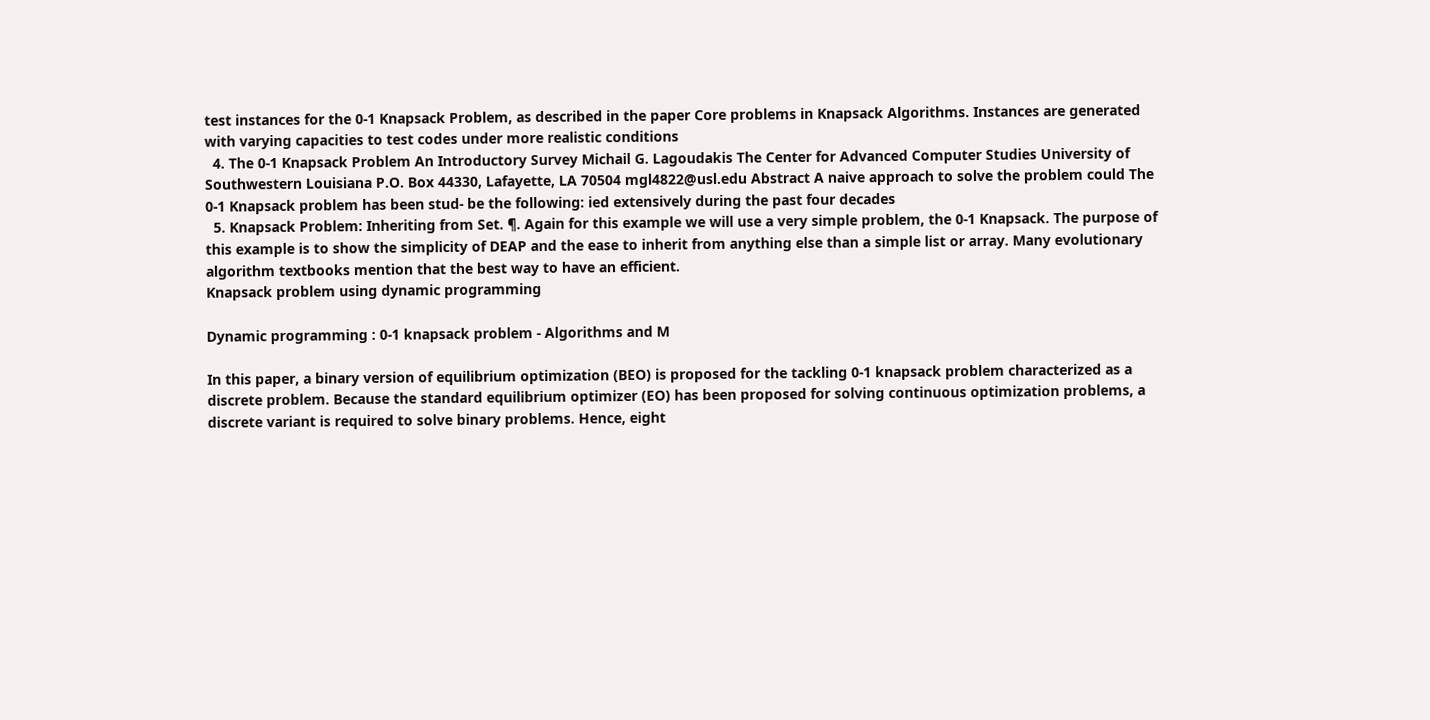test instances for the 0-1 Knapsack Problem, as described in the paper Core problems in Knapsack Algorithms. Instances are generated with varying capacities to test codes under more realistic conditions
  4. The 0-1 Knapsack Problem An Introductory Survey Michail G. Lagoudakis The Center for Advanced Computer Studies University of Southwestern Louisiana P.O. Box 44330, Lafayette, LA 70504 mgl4822@usl.edu Abstract A naive approach to solve the problem could The 0-1 Knapsack problem has been stud- be the following: ied extensively during the past four decades
  5. Knapsack Problem: Inheriting from Set. ¶. Again for this example we will use a very simple problem, the 0-1 Knapsack. The purpose of this example is to show the simplicity of DEAP and the ease to inherit from anything else than a simple list or array. Many evolutionary algorithm textbooks mention that the best way to have an efficient.
Knapsack problem using dynamic programming

Dynamic programming : 0-1 knapsack problem - Algorithms and M

In this paper, a binary version of equilibrium optimization (BEO) is proposed for the tackling 0-1 knapsack problem characterized as a discrete problem. Because the standard equilibrium optimizer (EO) has been proposed for solving continuous optimization problems, a discrete variant is required to solve binary problems. Hence, eight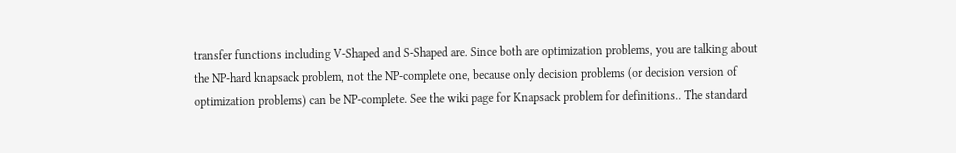transfer functions including V-Shaped and S-Shaped are. Since both are optimization problems, you are talking about the NP-hard knapsack problem, not the NP-complete one, because only decision problems (or decision version of optimization problems) can be NP-complete. See the wiki page for Knapsack problem for definitions.. The standard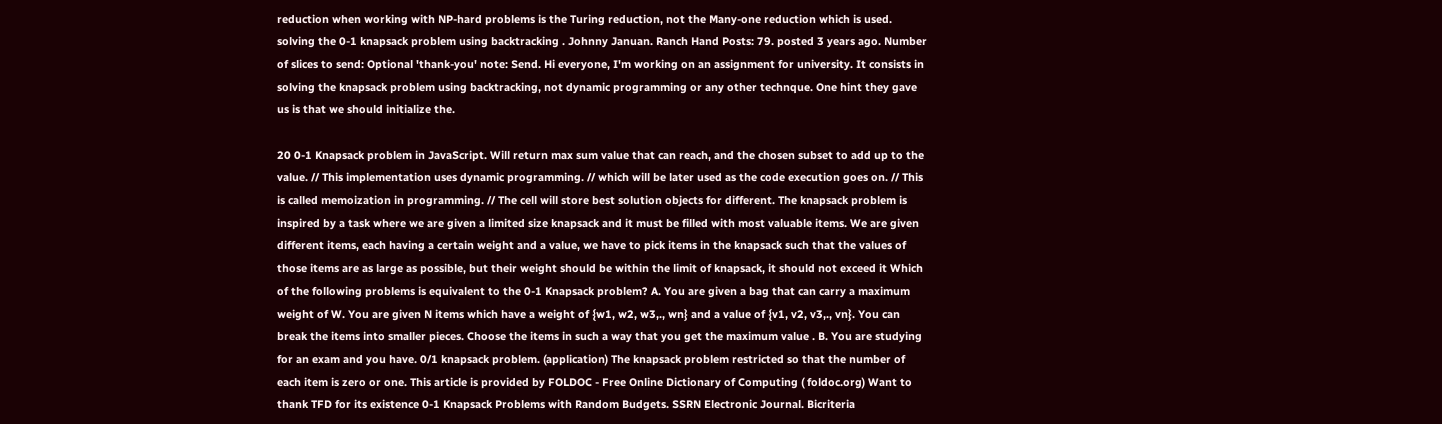reduction when working with NP-hard problems is the Turing reduction, not the Many-one reduction which is used. solving the 0-1 knapsack problem using backtracking . Johnny Januan. Ranch Hand Posts: 79. posted 3 years ago. Number of slices to send: Optional 'thank-you' note: Send. Hi everyone, I'm working on an assignment for university. It consists in solving the knapsack problem using backtracking, not dynamic programming or any other technque. One hint they gave us is that we should initialize the.

20 0-1 Knapsack problem in JavaScript. Will return max sum value that can reach, and the chosen subset to add up to the value. // This implementation uses dynamic programming. // which will be later used as the code execution goes on. // This is called memoization in programming. // The cell will store best solution objects for different. The knapsack problem is inspired by a task where we are given a limited size knapsack and it must be filled with most valuable items. We are given different items, each having a certain weight and a value, we have to pick items in the knapsack such that the values of those items are as large as possible, but their weight should be within the limit of knapsack, it should not exceed it Which of the following problems is equivalent to the 0-1 Knapsack problem? A. You are given a bag that can carry a maximum weight of W. You are given N items which have a weight of {w1, w2, w3,., wn} and a value of {v1, v2, v3,., vn}. You can break the items into smaller pieces. Choose the items in such a way that you get the maximum value . B. You are studying for an exam and you have. 0/1 knapsack problem. (application) The knapsack problem restricted so that the number of each item is zero or one. This article is provided by FOLDOC - Free Online Dictionary of Computing ( foldoc.org) Want to thank TFD for its existence 0-1 Knapsack Problems with Random Budgets. SSRN Electronic Journal. Bicriteria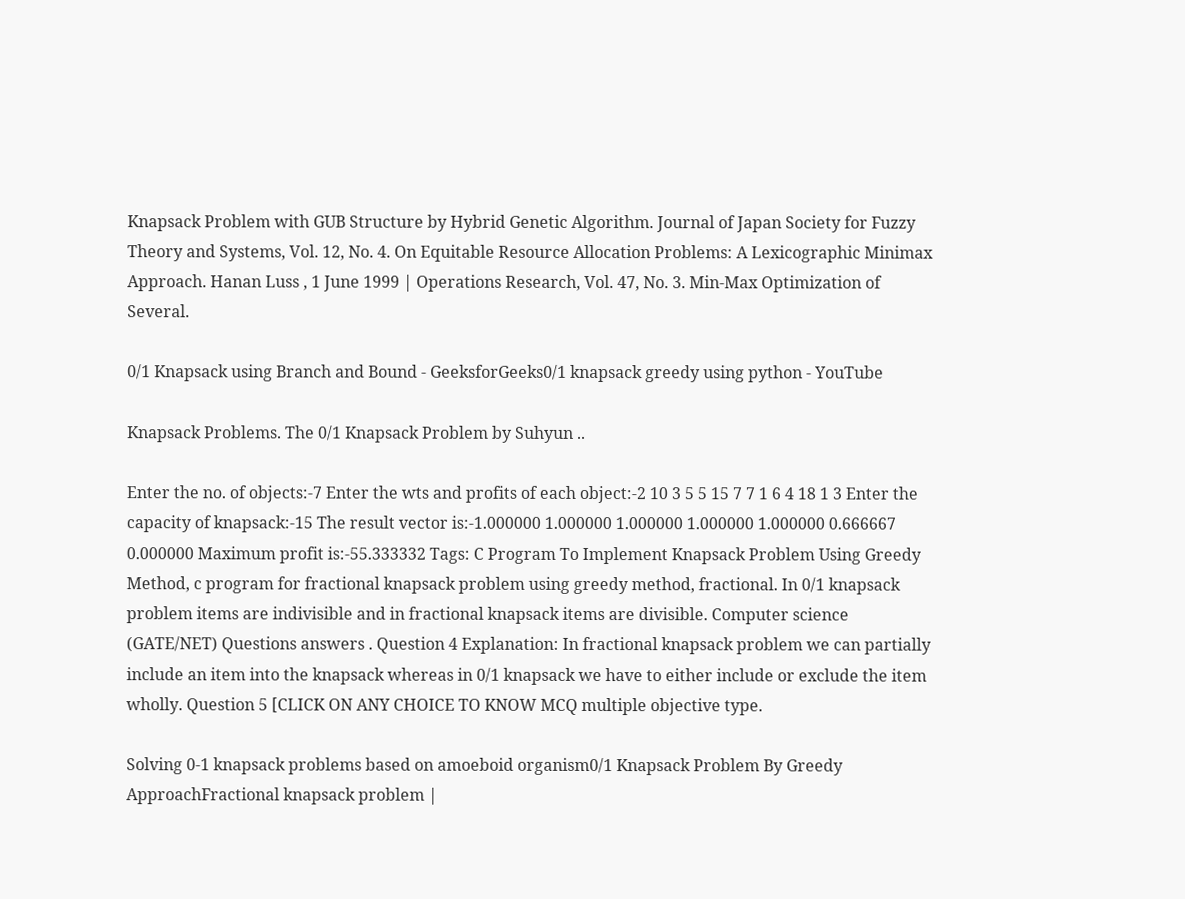Knapsack Problem with GUB Structure by Hybrid Genetic Algorithm. Journal of Japan Society for Fuzzy Theory and Systems, Vol. 12, No. 4. On Equitable Resource Allocation Problems: A Lexicographic Minimax Approach. Hanan Luss , 1 June 1999 | Operations Research, Vol. 47, No. 3. Min-Max Optimization of Several.

0/1 Knapsack using Branch and Bound - GeeksforGeeks0/1 knapsack greedy using python - YouTube

Knapsack Problems. The 0/1 Knapsack Problem by Suhyun ..

Enter the no. of objects:-7 Enter the wts and profits of each object:-2 10 3 5 5 15 7 7 1 6 4 18 1 3 Enter the capacity of knapsack:-15 The result vector is:-1.000000 1.000000 1.000000 1.000000 1.000000 0.666667 0.000000 Maximum profit is:-55.333332 Tags: C Program To Implement Knapsack Problem Using Greedy Method, c program for fractional knapsack problem using greedy method, fractional. In 0/1 knapsack problem items are indivisible and in fractional knapsack items are divisible. Computer science (GATE/NET) Questions answers . Question 4 Explanation: In fractional knapsack problem we can partially include an item into the knapsack whereas in 0/1 knapsack we have to either include or exclude the item wholly. Question 5 [CLICK ON ANY CHOICE TO KNOW MCQ multiple objective type.

Solving 0-1 knapsack problems based on amoeboid organism0/1 Knapsack Problem By Greedy ApproachFractional knapsack problem |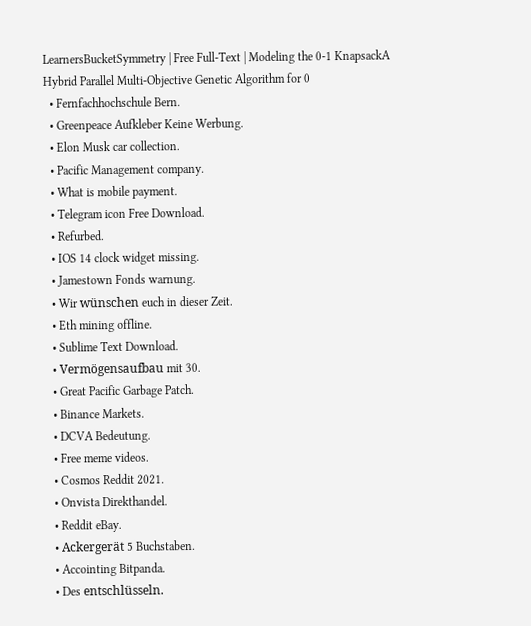LearnersBucketSymmetry | Free Full-Text | Modeling the 0-1 KnapsackA Hybrid Parallel Multi-Objective Genetic Algorithm for 0
  • Fernfachhochschule Bern.
  • Greenpeace Aufkleber Keine Werbung.
  • Elon Musk car collection.
  • Pacific Management company.
  • What is mobile payment.
  • Telegram icon Free Download.
  • Refurbed.
  • IOS 14 clock widget missing.
  • Jamestown Fonds warnung.
  • Wir wünschen euch in dieser Zeit.
  • Eth mining offline.
  • Sublime Text Download.
  • Vermögensaufbau mit 30.
  • Great Pacific Garbage Patch.
  • Binance Markets.
  • DCVA Bedeutung.
  • Free meme videos.
  • Cosmos Reddit 2021.
  • Onvista Direkthandel.
  • Reddit eBay.
  • Ackergerät 5 Buchstaben.
  • Accointing Bitpanda.
  • Des entschlüsseln.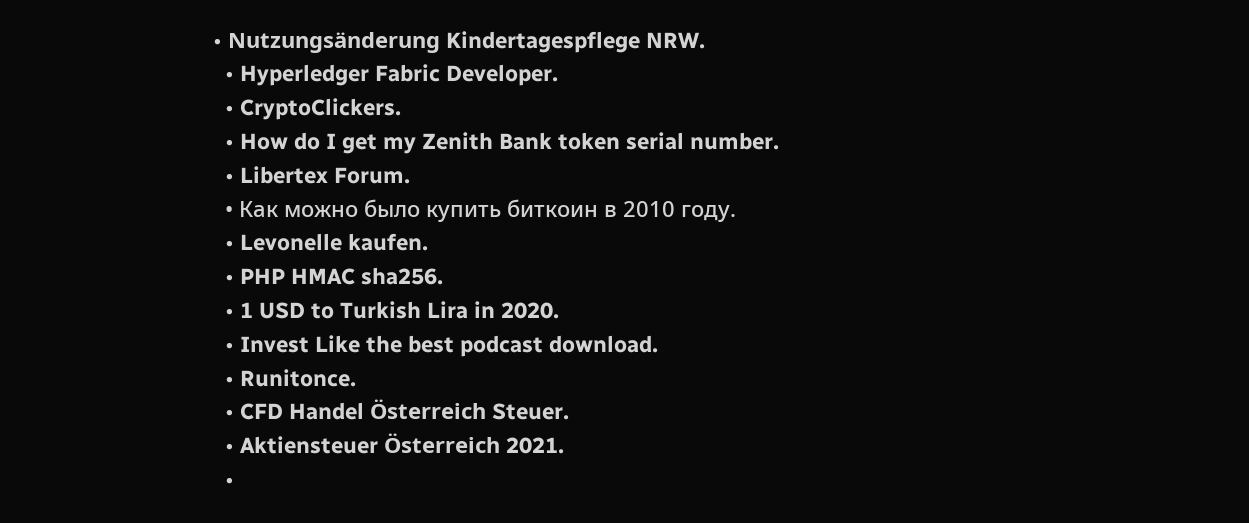• Nutzungsänderung Kindertagespflege NRW.
  • Hyperledger Fabric Developer.
  • CryptoClickers.
  • How do I get my Zenith Bank token serial number.
  • Libertex Forum.
  • Как можно было купить биткоин в 2010 году.
  • Levonelle kaufen.
  • PHP HMAC sha256.
  • 1 USD to Turkish Lira in 2020.
  • Invest Like the best podcast download.
  • Runitonce.
  • CFD Handel Österreich Steuer.
  • Aktiensteuer Österreich 2021.
  •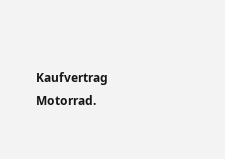Kaufvertrag Motorrad.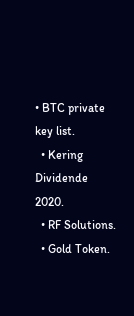• BTC private key list.
  • Kering Dividende 2020.
  • RF Solutions.
  • Gold Token.